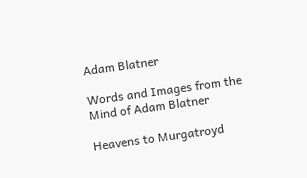Adam Blatner

Words and Images from the Mind of Adam Blatner

Heavens to Murgatroyd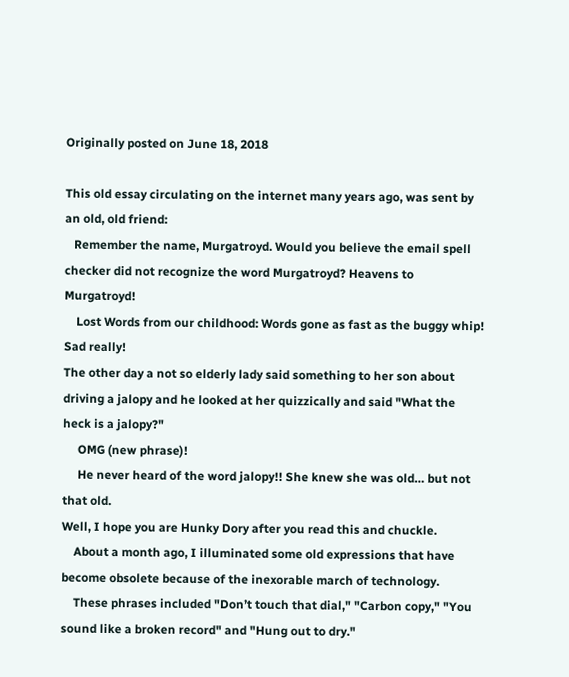Originally posted on June 18, 2018

This old essay circulating on the internet many years ago, was sent by an old, old friend:
   Remember the name, Murgatroyd. Would you believe the email spell checker did not recognize the word Murgatroyd? Heavens to Murgatroyd!
    Lost Words from our childhood: Words gone as fast as the buggy whip! Sad really!
The other day a not so elderly lady said something to her son about driving a jalopy and he looked at her quizzically and said "What the heck is a jalopy?"
     OMG (new phrase)!
     He never heard of the word jalopy!! She knew she was old… but not that old.
Well, I hope you are Hunky Dory after you read this and chuckle.
    About a month ago, I illuminated some old expressions that have become obsolete because of the inexorable march of technology.
    These phrases included "Don’t touch that dial," "Carbon copy," "You sound like a broken record" and "Hung out to dry."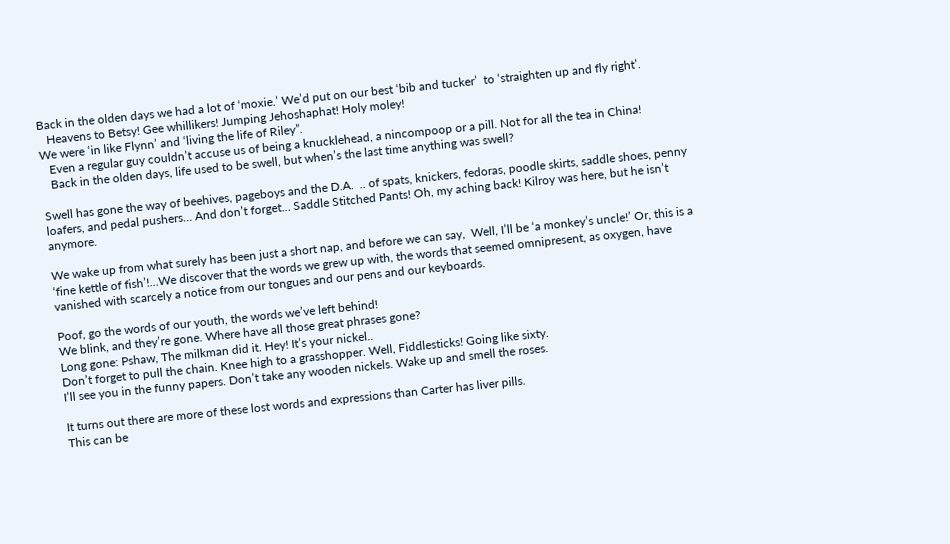Back in the olden days we had a lot of ‘moxie.’ We’d put on our best ‘bib and tucker’  to ‘straighten up and fly right’.
   Heavens to Betsy! Gee whillikers! Jumping Jehoshaphat! Holy moley!
We were ‘in like Flynn’ and ‘living the life of Riley”.
   Even a regular guy couldn’t accuse us of being a knucklehead, a nincompoop or a pill. Not for all the tea in China!
   Back in the olden days, life used to be swell, but when’s the last time anything was swell?

Swell has gone the way of beehives, pageboys and the D.A.  .. of spats, knickers, fedoras, poodle skirts, saddle shoes, penny loafers, and pedal pushers… And don’t forget… Saddle Stitched Pants! Oh, my aching back! Kilroy was here, but he isn’t anymore.

We wake up from what surely has been just a short nap, and before we can say,  Well, I’ll be ‘a monkey’s uncle!’ Or, this is a ‘fine kettle of fish’!…We discover that the words we grew up with, the words that seemed omnipresent, as oxygen, have vanished with scarcely a notice from our tongues and our pens and our keyboards.

Poof, go the words of our youth, the words we’ve left behind!
We blink, and they’re gone. Where have all those great phrases gone?
Long gone: Pshaw, The milkman did it. Hey! It’s your nickel..
Don’t forget to pull the chain. Knee high to a grasshopper. Well, Fiddlesticks! Going like sixty.
I’ll see you in the funny papers. Don’t take any wooden nickels. Wake up and smell the roses.

It turns out there are more of these lost words and expressions than Carter has liver pills.
This can be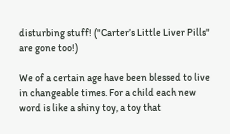disturbing stuff! ("Carter’s Little Liver Pills" are gone too!)

We of a certain age have been blessed to live in changeable times. For a child each new word is like a shiny toy, a toy that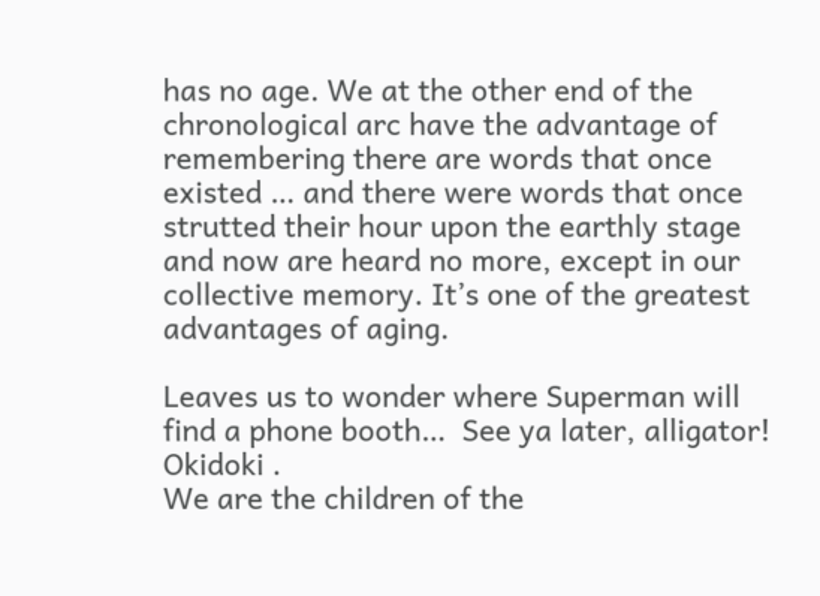has no age. We at the other end of the chronological arc have the advantage of remembering there are words that once existed … and there were words that once strutted their hour upon the earthly stage and now are heard no more, except in our collective memory. It’s one of the greatest advantages of aging.

Leaves us to wonder where Superman will find a phone booth…  See ya later, alligator! Okidoki .
We are the children of the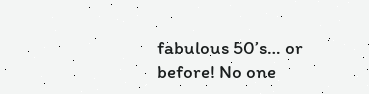fabulous 50’s… or before! No one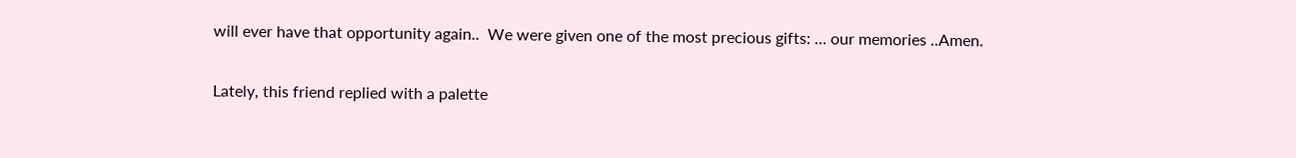will ever have that opportunity again..  We were given one of the most precious gifts: … our memories ..Amen.

Lately, this friend replied with a palette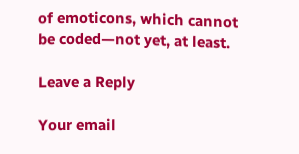of emoticons, which cannot be coded—not yet, at least.

Leave a Reply

Your email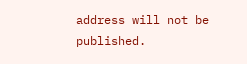address will not be published.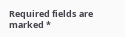Required fields are marked *